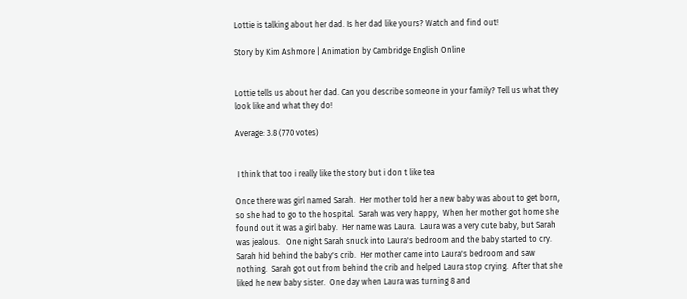Lottie is talking about her dad. Is her dad like yours? Watch and find out!

Story by Kim Ashmore | Animation by Cambridge English Online


Lottie tells us about her dad. Can you describe someone in your family? Tell us what they look like and what they do!

Average: 3.8 (770 votes)


 I think that too i really like the story but i don t like tea

Once there was girl named Sarah.  Her mother told her a new baby was about to get born, so she had to go to the hospital.  Sarah was very happy,  When her mother got home she found out it was a girl baby.  Her name was Laura.  Laura was a very cute baby, but Sarah was jealous.   One night Sarah snuck into Laura's bedroom and the baby started to cry.  Sarah hid behind the baby's crib.  Her mother came into Laura's bedroom and saw nothing.  Sarah got out from behind the crib and helped Laura stop crying.  After that she liked he new baby sister.  One day when Laura was turning 8 and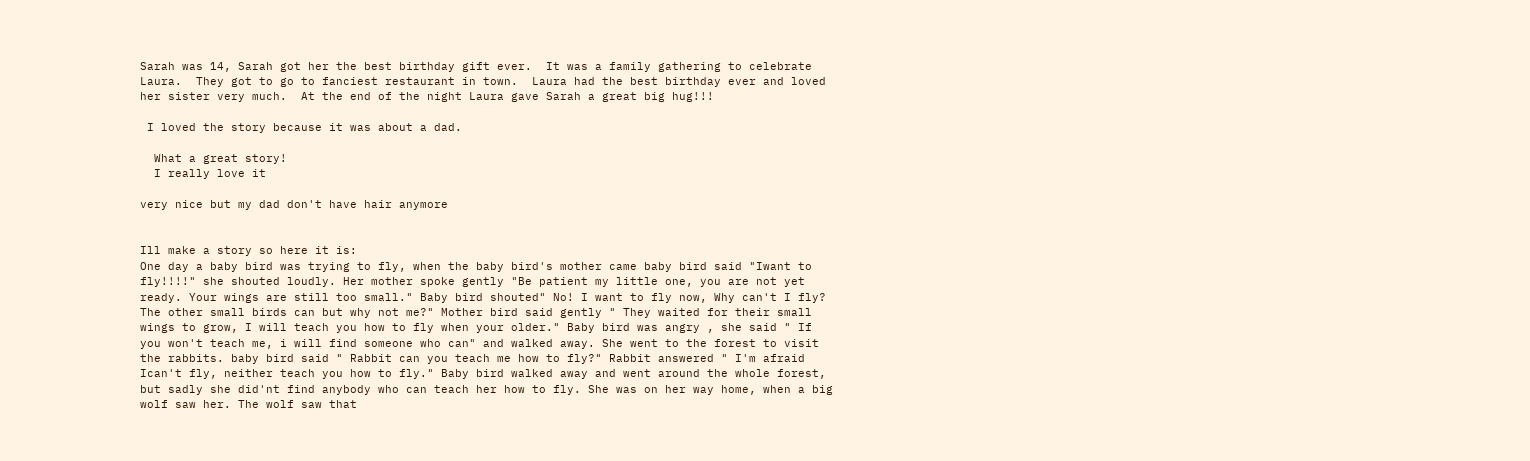Sarah was 14, Sarah got her the best birthday gift ever.  It was a family gathering to celebrate Laura.  They got to go to fanciest restaurant in town.  Laura had the best birthday ever and loved her sister very much.  At the end of the night Laura gave Sarah a great big hug!!!

 I loved the story because it was about a dad.

  What a great story!
  I really love it

very nice but my dad don't have hair anymore


Ill make a story so here it is:
One day a baby bird was trying to fly, when the baby bird's mother came baby bird said "Iwant to fly!!!!" she shouted loudly. Her mother spoke gently "Be patient my little one, you are not yet ready. Your wings are still too small." Baby bird shouted" No! I want to fly now, Why can't I fly? The other small birds can but why not me?" Mother bird said gently " They waited for their small wings to grow, I will teach you how to fly when your older." Baby bird was angry , she said " If you won't teach me, i will find someone who can" and walked away. She went to the forest to visit the rabbits. baby bird said " Rabbit can you teach me how to fly?" Rabbit answered " I'm afraid Ican't fly, neither teach you how to fly." Baby bird walked away and went around the whole forest, but sadly she did'nt find anybody who can teach her how to fly. She was on her way home, when a big wolf saw her. The wolf saw that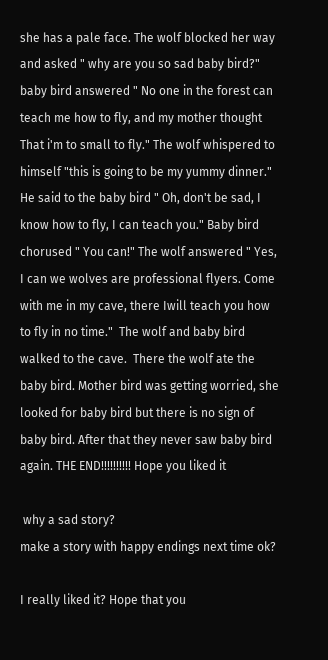she has a pale face. The wolf blocked her way and asked " why are you so sad baby bird?" baby bird answered " No one in the forest can teach me how to fly, and my mother thought That i'm to small to fly." The wolf whispered to himself "this is going to be my yummy dinner." He said to the baby bird " Oh, don't be sad, I know how to fly, I can teach you." Baby bird chorused " You can!" The wolf answered " Yes, I can we wolves are professional flyers. Come with me in my cave, there Iwill teach you how to fly in no time."  The wolf and baby bird walked to the cave.  There the wolf ate the baby bird. Mother bird was getting worried, she looked for baby bird but there is no sign of baby bird. After that they never saw baby bird again. THE END!!!!!!!!!! Hope you liked it

 why a sad story?
make a story with happy endings next time ok?

I really liked it? Hope that you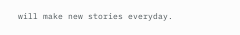will make new stories everyday.